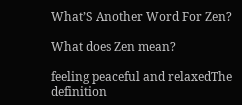What’S Another Word For Zen?

What does Zen mean?

feeling peaceful and relaxedThe definition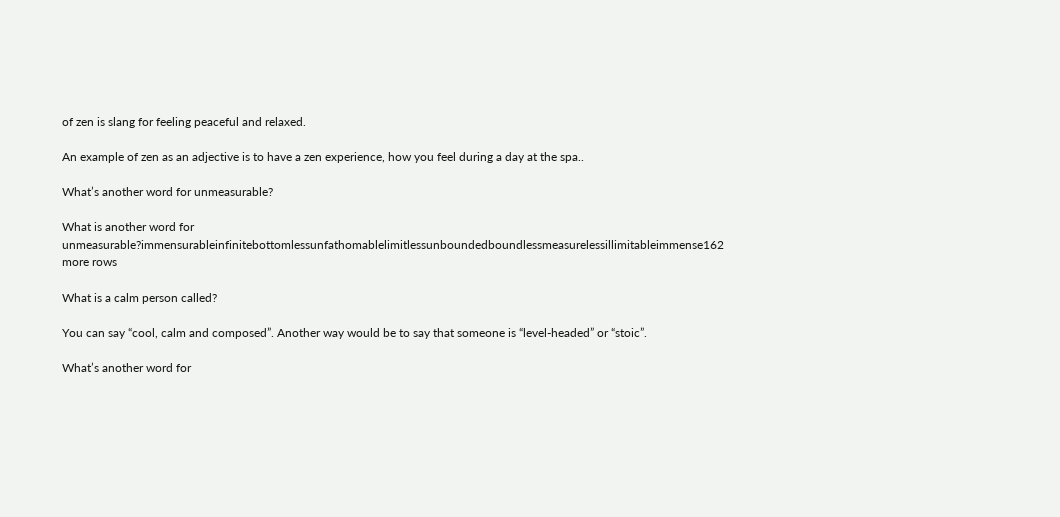of zen is slang for feeling peaceful and relaxed.

An example of zen as an adjective is to have a zen experience, how you feel during a day at the spa..

What’s another word for unmeasurable?

What is another word for unmeasurable?immensurableinfinitebottomlessunfathomablelimitlessunboundedboundlessmeasurelessillimitableimmense162 more rows

What is a calm person called?

You can say “cool, calm and composed”. Another way would be to say that someone is “level-headed” or “stoic”.

What’s another word for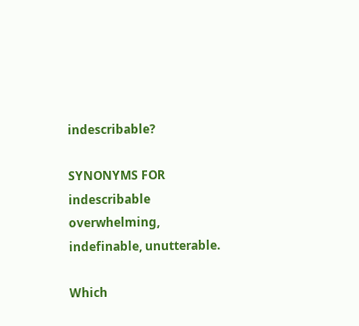indescribable?

SYNONYMS FOR indescribable overwhelming, indefinable, unutterable.

Which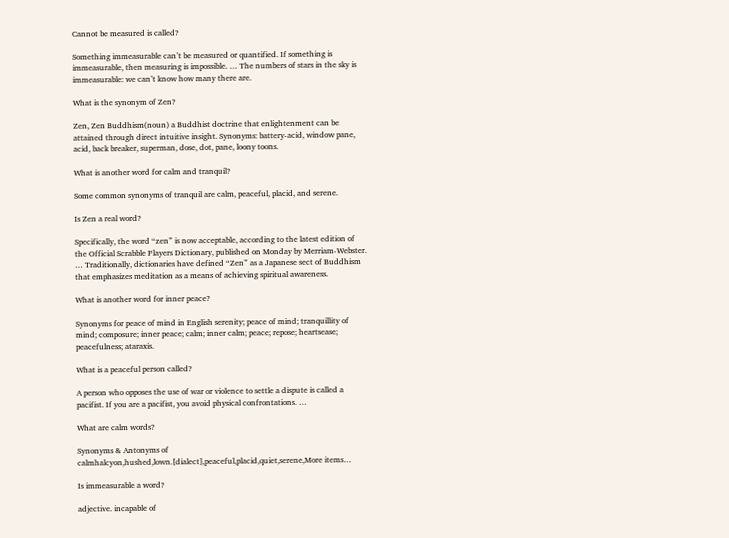Cannot be measured is called?

Something immeasurable can’t be measured or quantified. If something is immeasurable, then measuring is impossible. … The numbers of stars in the sky is immeasurable: we can’t know how many there are.

What is the synonym of Zen?

Zen, Zen Buddhism(noun) a Buddhist doctrine that enlightenment can be attained through direct intuitive insight. Synonyms: battery-acid, window pane, acid, back breaker, superman, dose, dot, pane, loony toons.

What is another word for calm and tranquil?

Some common synonyms of tranquil are calm, peaceful, placid, and serene.

Is Zen a real word?

Specifically, the word “zen” is now acceptable, according to the latest edition of the Official Scrabble Players Dictionary, published on Monday by Merriam-Webster. … Traditionally, dictionaries have defined “Zen” as a Japanese sect of Buddhism that emphasizes meditation as a means of achieving spiritual awareness.

What is another word for inner peace?

Synonyms for peace of mind in English serenity; peace of mind; tranquillity of mind; composure; inner peace; calm; inner calm; peace; repose; heartsease; peacefulness; ataraxis.

What is a peaceful person called?

A person who opposes the use of war or violence to settle a dispute is called a pacifist. If you are a pacifist, you avoid physical confrontations. …

What are calm words?

Synonyms & Antonyms of calmhalcyon,hushed,lown.[dialect],peaceful,placid,quiet,serene,More items…

Is immeasurable a word?

adjective. incapable of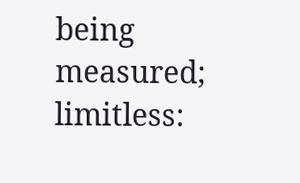being measured; limitless: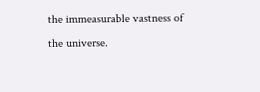the immeasurable vastness of the universe.